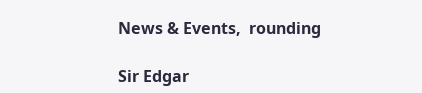News & Events,  rounding

Sir Edgar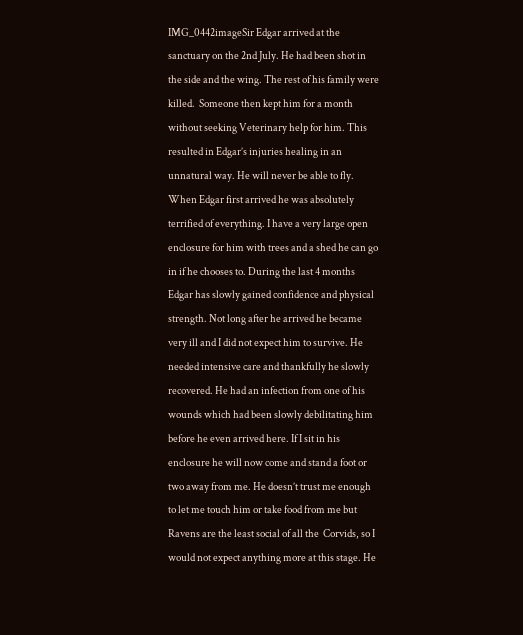IMG_0442imageSir Edgar arrived at the sanctuary on the 2nd July. He had been shot in the side and the wing. The rest of his family were killed.  Someone then kept him for a month without seeking Veterinary help for him. This resulted in Edgar’s injuries healing in an unnatural way. He will never be able to fly. When Edgar first arrived he was absolutely terrified of everything. I have a very large open enclosure for him with trees and a shed he can go in if he chooses to. During the last 4 months Edgar has slowly gained confidence and physical strength. Not long after he arrived he became very ill and I did not expect him to survive. He needed intensive care and thankfully he slowly recovered. He had an infection from one of his wounds which had been slowly debilitating him before he even arrived here. If I sit in his enclosure he will now come and stand a foot or two away from me. He doesn’t trust me enough to let me touch him or take food from me but Ravens are the least social of all the  Corvids, so I would not expect anything more at this stage. He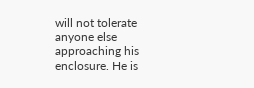will not tolerate anyone else approaching his enclosure. He is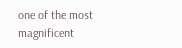one of the most magnificent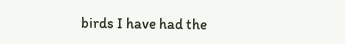birds I have had the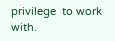privilege  to work with.